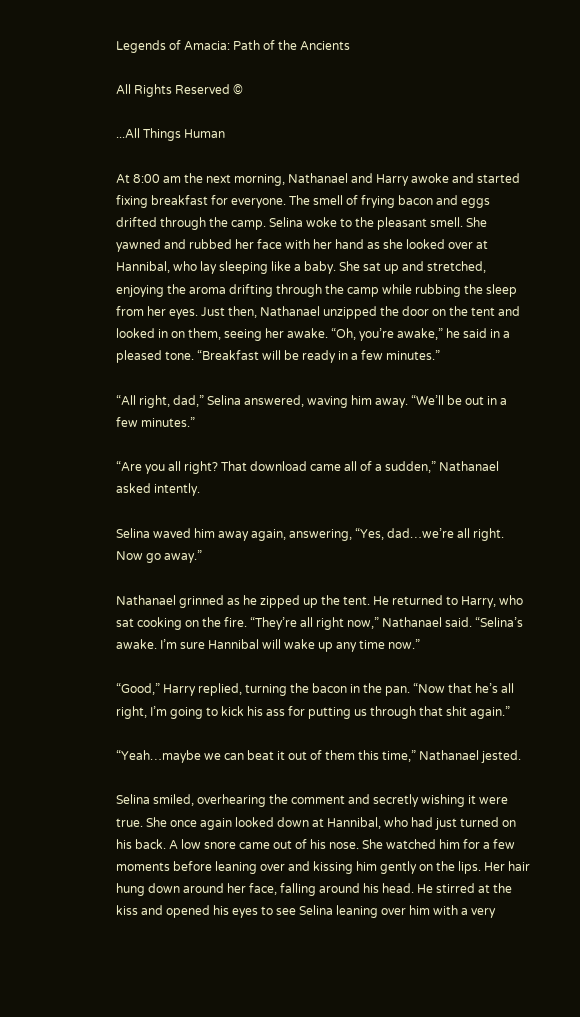Legends of Amacia: Path of the Ancients

All Rights Reserved ©

...All Things Human

At 8:00 am the next morning, Nathanael and Harry awoke and started fixing breakfast for everyone. The smell of frying bacon and eggs drifted through the camp. Selina woke to the pleasant smell. She yawned and rubbed her face with her hand as she looked over at Hannibal, who lay sleeping like a baby. She sat up and stretched, enjoying the aroma drifting through the camp while rubbing the sleep from her eyes. Just then, Nathanael unzipped the door on the tent and looked in on them, seeing her awake. “Oh, you’re awake,” he said in a pleased tone. “Breakfast will be ready in a few minutes.”

“All right, dad,” Selina answered, waving him away. “We’ll be out in a few minutes.”

“Are you all right? That download came all of a sudden,” Nathanael asked intently.

Selina waved him away again, answering, “Yes, dad…we’re all right. Now go away.”

Nathanael grinned as he zipped up the tent. He returned to Harry, who sat cooking on the fire. “They’re all right now,” Nathanael said. “Selina’s awake. I’m sure Hannibal will wake up any time now.”

“Good,” Harry replied, turning the bacon in the pan. “Now that he’s all right, I’m going to kick his ass for putting us through that shit again.”

“Yeah…maybe we can beat it out of them this time,” Nathanael jested.

Selina smiled, overhearing the comment and secretly wishing it were true. She once again looked down at Hannibal, who had just turned on his back. A low snore came out of his nose. She watched him for a few moments before leaning over and kissing him gently on the lips. Her hair hung down around her face, falling around his head. He stirred at the kiss and opened his eyes to see Selina leaning over him with a very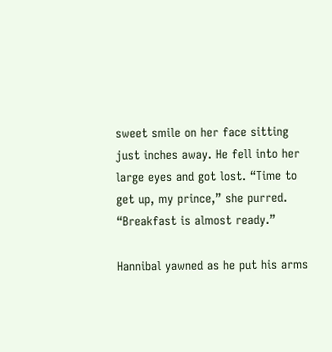sweet smile on her face sitting just inches away. He fell into her large eyes and got lost. “Time to get up, my prince,” she purred. “Breakfast is almost ready.”

Hannibal yawned as he put his arms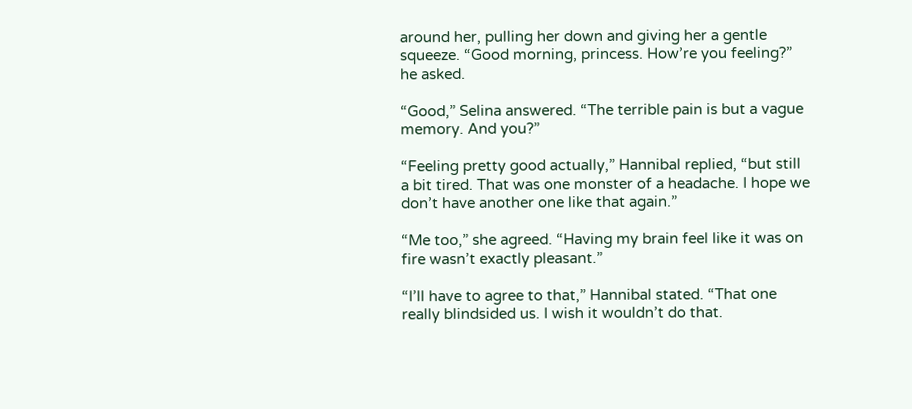around her, pulling her down and giving her a gentle squeeze. “Good morning, princess. How’re you feeling?” he asked.

“Good,” Selina answered. “The terrible pain is but a vague memory. And you?”

“Feeling pretty good actually,” Hannibal replied, “but still a bit tired. That was one monster of a headache. I hope we don’t have another one like that again.”

“Me too,” she agreed. “Having my brain feel like it was on fire wasn’t exactly pleasant.”

“I’ll have to agree to that,” Hannibal stated. “That one really blindsided us. I wish it wouldn’t do that.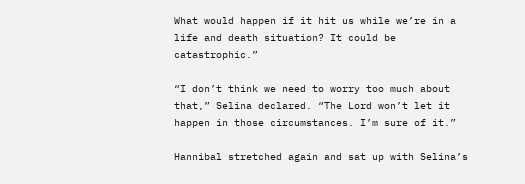What would happen if it hit us while we’re in a life and death situation? It could be catastrophic.”

“I don’t think we need to worry too much about that,” Selina declared. “The Lord won’t let it happen in those circumstances. I’m sure of it.”

Hannibal stretched again and sat up with Selina’s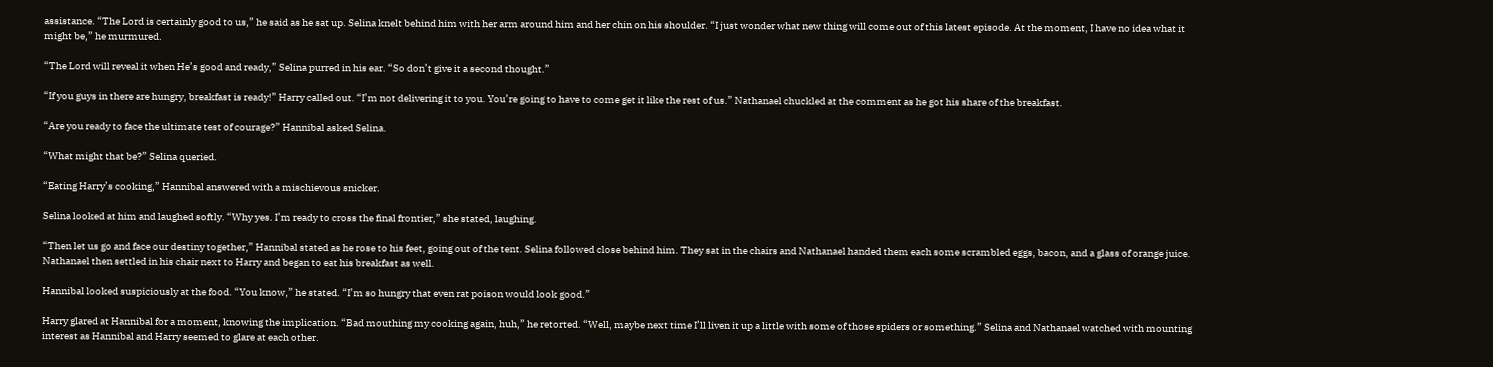assistance. “The Lord is certainly good to us,” he said as he sat up. Selina knelt behind him with her arm around him and her chin on his shoulder. “I just wonder what new thing will come out of this latest episode. At the moment, I have no idea what it might be,” he murmured.

“The Lord will reveal it when He’s good and ready,” Selina purred in his ear. “So don’t give it a second thought.”

“If you guys in there are hungry, breakfast is ready!” Harry called out. “I’m not delivering it to you. You’re going to have to come get it like the rest of us.” Nathanael chuckled at the comment as he got his share of the breakfast.

“Are you ready to face the ultimate test of courage?” Hannibal asked Selina.

“What might that be?” Selina queried.

“Eating Harry’s cooking,” Hannibal answered with a mischievous snicker.

Selina looked at him and laughed softly. “Why yes. I’m ready to cross the final frontier,” she stated, laughing.

“Then let us go and face our destiny together,” Hannibal stated as he rose to his feet, going out of the tent. Selina followed close behind him. They sat in the chairs and Nathanael handed them each some scrambled eggs, bacon, and a glass of orange juice. Nathanael then settled in his chair next to Harry and began to eat his breakfast as well.

Hannibal looked suspiciously at the food. “You know,” he stated. “I’m so hungry that even rat poison would look good.”

Harry glared at Hannibal for a moment, knowing the implication. “Bad mouthing my cooking again, huh,” he retorted. “Well, maybe next time I’ll liven it up a little with some of those spiders or something.” Selina and Nathanael watched with mounting interest as Hannibal and Harry seemed to glare at each other.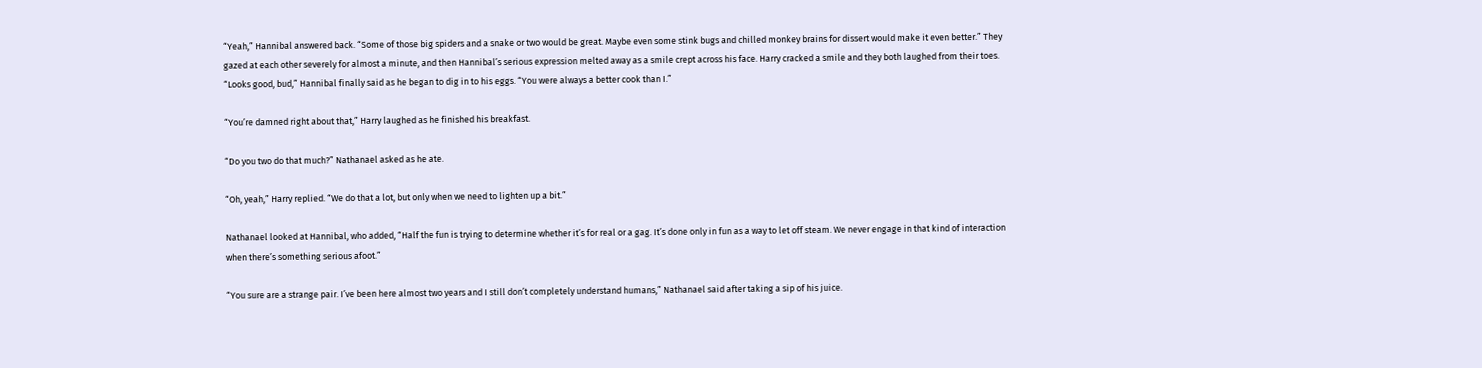“Yeah,” Hannibal answered back. “Some of those big spiders and a snake or two would be great. Maybe even some stink bugs and chilled monkey brains for dissert would make it even better.” They gazed at each other severely for almost a minute, and then Hannibal’s serious expression melted away as a smile crept across his face. Harry cracked a smile and they both laughed from their toes. “Looks good, bud,” Hannibal finally said as he began to dig in to his eggs. “You were always a better cook than I.”

“You’re damned right about that,” Harry laughed as he finished his breakfast.

“Do you two do that much?” Nathanael asked as he ate.

“Oh, yeah,” Harry replied. “We do that a lot, but only when we need to lighten up a bit.”

Nathanael looked at Hannibal, who added, “Half the fun is trying to determine whether it’s for real or a gag. It’s done only in fun as a way to let off steam. We never engage in that kind of interaction when there’s something serious afoot.”

“You sure are a strange pair. I’ve been here almost two years and I still don’t completely understand humans,” Nathanael said after taking a sip of his juice.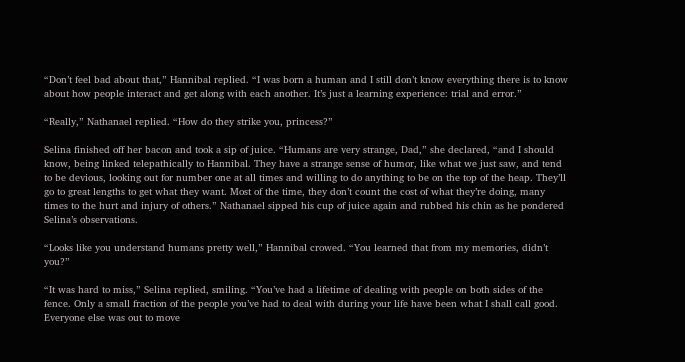“Don’t feel bad about that,” Hannibal replied. “I was born a human and I still don’t know everything there is to know about how people interact and get along with each another. It’s just a learning experience: trial and error.”

“Really,” Nathanael replied. “How do they strike you, princess?”

Selina finished off her bacon and took a sip of juice. “Humans are very strange, Dad,” she declared, “and I should know, being linked telepathically to Hannibal. They have a strange sense of humor, like what we just saw, and tend to be devious, looking out for number one at all times and willing to do anything to be on the top of the heap. They’ll go to great lengths to get what they want. Most of the time, they don’t count the cost of what they’re doing, many times to the hurt and injury of others.” Nathanael sipped his cup of juice again and rubbed his chin as he pondered Selina’s observations.

“Looks like you understand humans pretty well,” Hannibal crowed. “You learned that from my memories, didn’t you?”

“It was hard to miss,” Selina replied, smiling. “You’ve had a lifetime of dealing with people on both sides of the fence. Only a small fraction of the people you’ve had to deal with during your life have been what I shall call good. Everyone else was out to move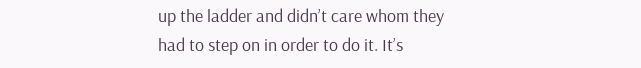up the ladder and didn’t care whom they had to step on in order to do it. It’s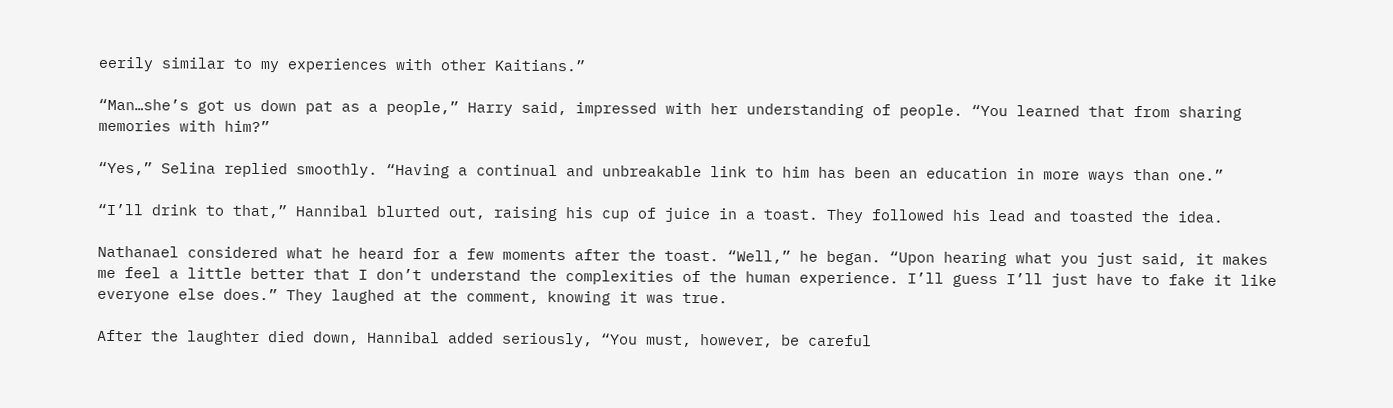eerily similar to my experiences with other Kaitians.”

“Man…she’s got us down pat as a people,” Harry said, impressed with her understanding of people. “You learned that from sharing memories with him?”

“Yes,” Selina replied smoothly. “Having a continual and unbreakable link to him has been an education in more ways than one.”

“I’ll drink to that,” Hannibal blurted out, raising his cup of juice in a toast. They followed his lead and toasted the idea.

Nathanael considered what he heard for a few moments after the toast. “Well,” he began. “Upon hearing what you just said, it makes me feel a little better that I don’t understand the complexities of the human experience. I’ll guess I’ll just have to fake it like everyone else does.” They laughed at the comment, knowing it was true.

After the laughter died down, Hannibal added seriously, “You must, however, be careful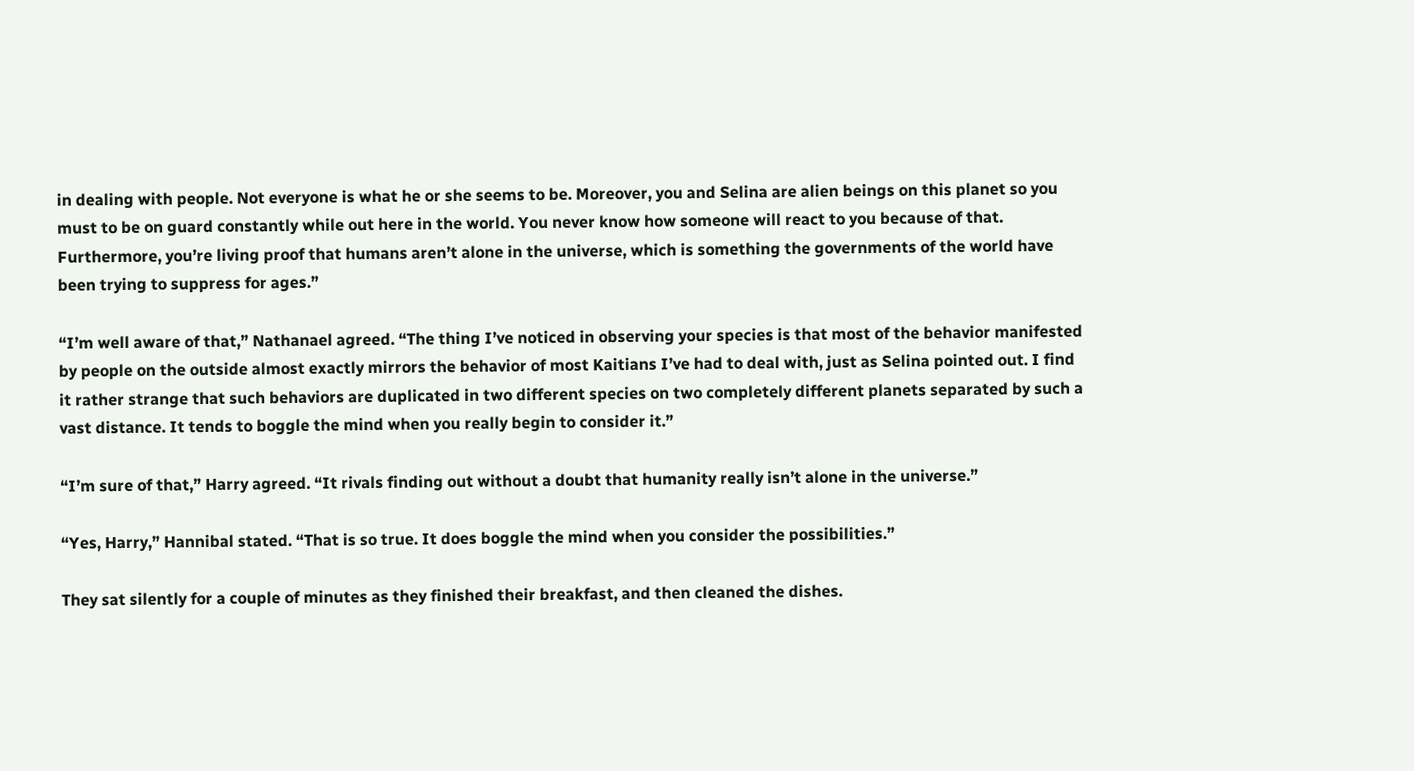in dealing with people. Not everyone is what he or she seems to be. Moreover, you and Selina are alien beings on this planet so you must to be on guard constantly while out here in the world. You never know how someone will react to you because of that. Furthermore, you’re living proof that humans aren’t alone in the universe, which is something the governments of the world have been trying to suppress for ages.”

“I’m well aware of that,” Nathanael agreed. “The thing I’ve noticed in observing your species is that most of the behavior manifested by people on the outside almost exactly mirrors the behavior of most Kaitians I’ve had to deal with, just as Selina pointed out. I find it rather strange that such behaviors are duplicated in two different species on two completely different planets separated by such a vast distance. It tends to boggle the mind when you really begin to consider it.”

“I’m sure of that,” Harry agreed. “It rivals finding out without a doubt that humanity really isn’t alone in the universe.”

“Yes, Harry,” Hannibal stated. “That is so true. It does boggle the mind when you consider the possibilities.”

They sat silently for a couple of minutes as they finished their breakfast, and then cleaned the dishes.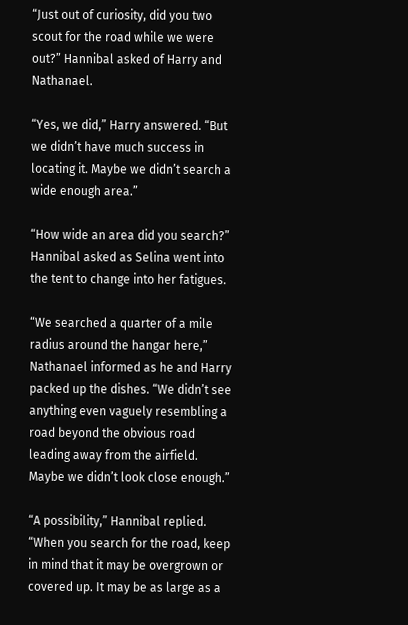“Just out of curiosity, did you two scout for the road while we were out?” Hannibal asked of Harry and Nathanael.

“Yes, we did,” Harry answered. “But we didn’t have much success in locating it. Maybe we didn’t search a wide enough area.”

“How wide an area did you search?” Hannibal asked as Selina went into the tent to change into her fatigues.

“We searched a quarter of a mile radius around the hangar here,” Nathanael informed as he and Harry packed up the dishes. “We didn’t see anything even vaguely resembling a road beyond the obvious road leading away from the airfield. Maybe we didn’t look close enough.”

“A possibility,” Hannibal replied. “When you search for the road, keep in mind that it may be overgrown or covered up. It may be as large as a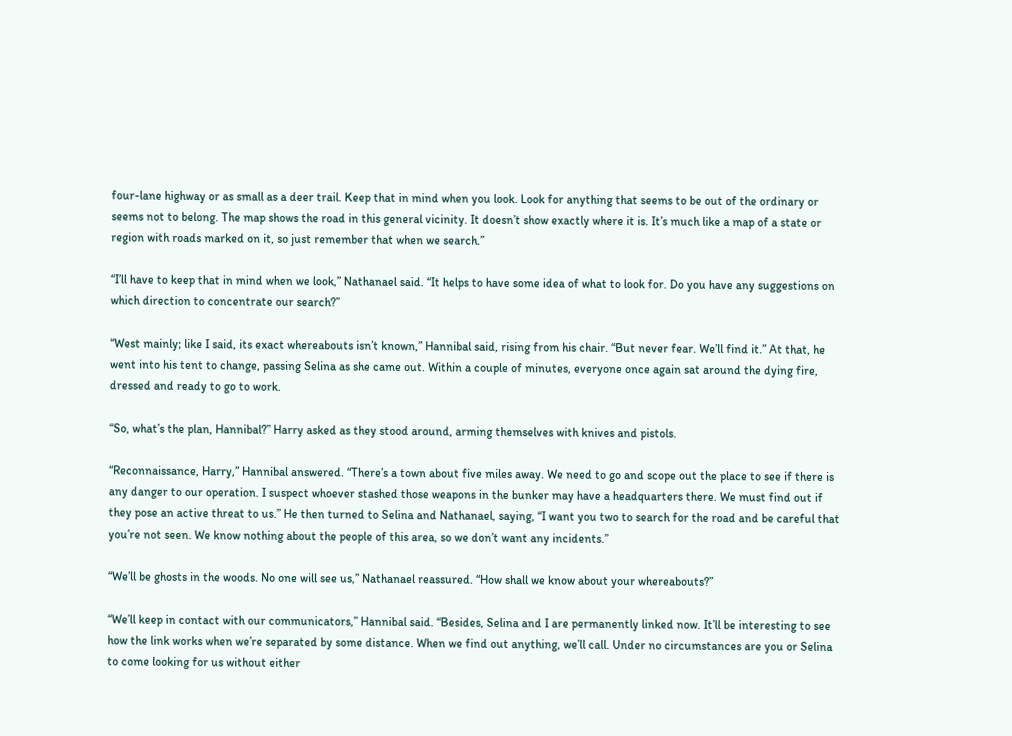four-lane highway or as small as a deer trail. Keep that in mind when you look. Look for anything that seems to be out of the ordinary or seems not to belong. The map shows the road in this general vicinity. It doesn’t show exactly where it is. It’s much like a map of a state or region with roads marked on it, so just remember that when we search.”

“I’ll have to keep that in mind when we look,” Nathanael said. “It helps to have some idea of what to look for. Do you have any suggestions on which direction to concentrate our search?”

“West mainly; like I said, its exact whereabouts isn’t known,” Hannibal said, rising from his chair. “But never fear. We’ll find it.” At that, he went into his tent to change, passing Selina as she came out. Within a couple of minutes, everyone once again sat around the dying fire, dressed and ready to go to work.

“So, what’s the plan, Hannibal?” Harry asked as they stood around, arming themselves with knives and pistols.

“Reconnaissance, Harry,” Hannibal answered. “There’s a town about five miles away. We need to go and scope out the place to see if there is any danger to our operation. I suspect whoever stashed those weapons in the bunker may have a headquarters there. We must find out if they pose an active threat to us.” He then turned to Selina and Nathanael, saying, “I want you two to search for the road and be careful that you’re not seen. We know nothing about the people of this area, so we don’t want any incidents.”

“We’ll be ghosts in the woods. No one will see us,” Nathanael reassured. “How shall we know about your whereabouts?”

“We’ll keep in contact with our communicators,” Hannibal said. “Besides, Selina and I are permanently linked now. It’ll be interesting to see how the link works when we’re separated by some distance. When we find out anything, we’ll call. Under no circumstances are you or Selina to come looking for us without either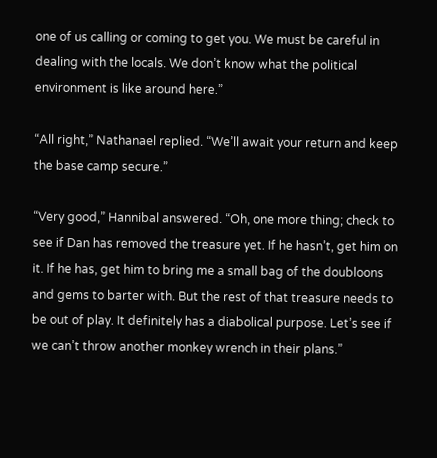one of us calling or coming to get you. We must be careful in dealing with the locals. We don’t know what the political environment is like around here.”

“All right,” Nathanael replied. “We’ll await your return and keep the base camp secure.”

“Very good,” Hannibal answered. “Oh, one more thing; check to see if Dan has removed the treasure yet. If he hasn’t, get him on it. If he has, get him to bring me a small bag of the doubloons and gems to barter with. But the rest of that treasure needs to be out of play. It definitely has a diabolical purpose. Let’s see if we can’t throw another monkey wrench in their plans.”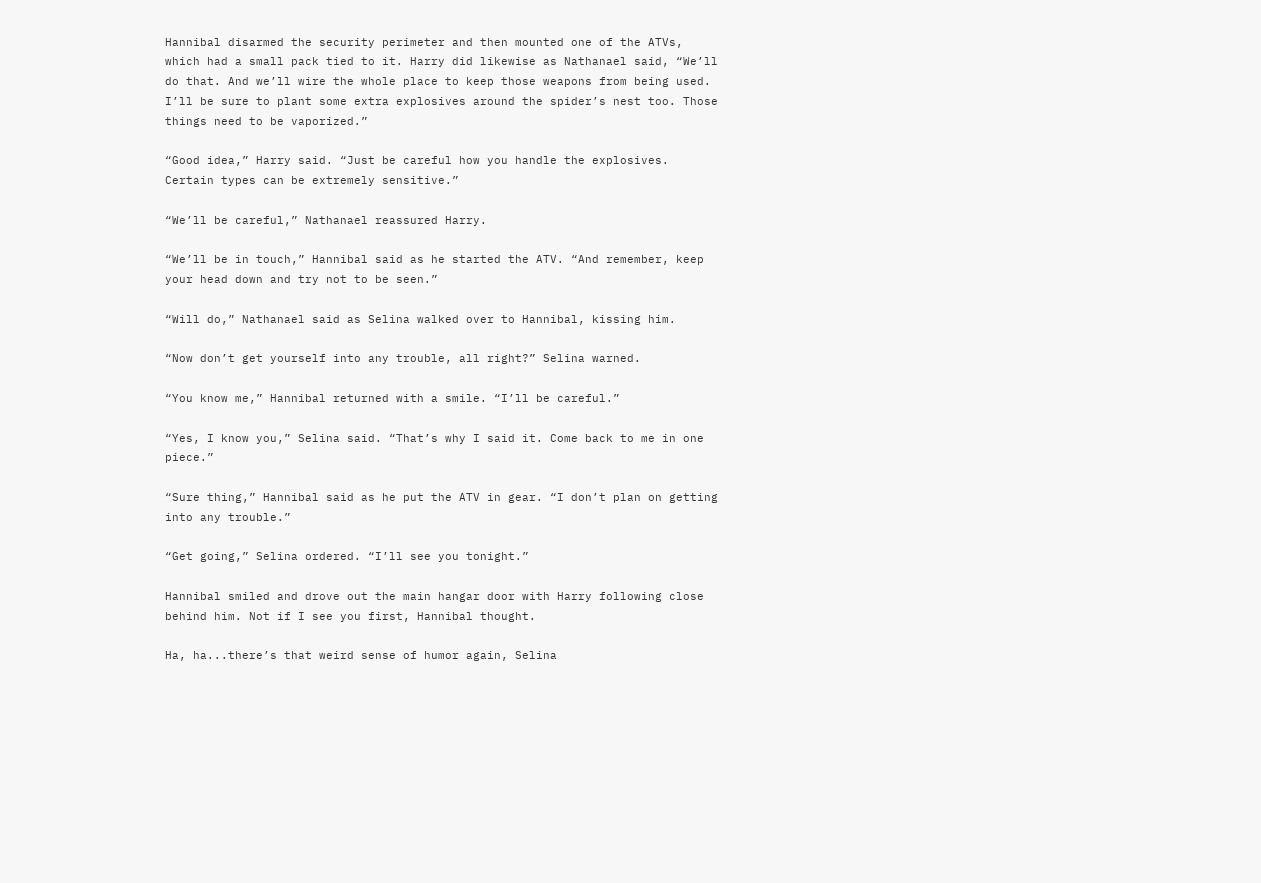Hannibal disarmed the security perimeter and then mounted one of the ATVs, which had a small pack tied to it. Harry did likewise as Nathanael said, “We’ll do that. And we’ll wire the whole place to keep those weapons from being used. I’ll be sure to plant some extra explosives around the spider’s nest too. Those things need to be vaporized.”

“Good idea,” Harry said. “Just be careful how you handle the explosives. Certain types can be extremely sensitive.”

“We’ll be careful,” Nathanael reassured Harry.

“We’ll be in touch,” Hannibal said as he started the ATV. “And remember, keep your head down and try not to be seen.”

“Will do,” Nathanael said as Selina walked over to Hannibal, kissing him.

“Now don’t get yourself into any trouble, all right?” Selina warned.

“You know me,” Hannibal returned with a smile. “I’ll be careful.”

“Yes, I know you,” Selina said. “That’s why I said it. Come back to me in one piece.”

“Sure thing,” Hannibal said as he put the ATV in gear. “I don’t plan on getting into any trouble.”

“Get going,” Selina ordered. “I’ll see you tonight.”

Hannibal smiled and drove out the main hangar door with Harry following close behind him. Not if I see you first, Hannibal thought.

Ha, ha...there’s that weird sense of humor again, Selina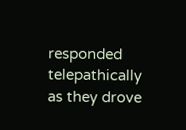responded telepathically as they drove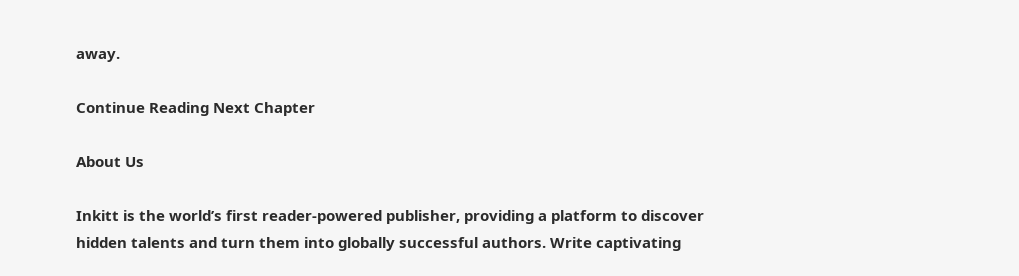away.

Continue Reading Next Chapter

About Us

Inkitt is the world’s first reader-powered publisher, providing a platform to discover hidden talents and turn them into globally successful authors. Write captivating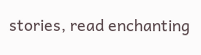stories, read enchanting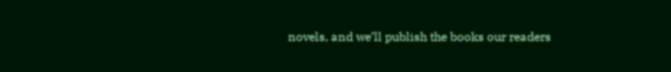novels, and we’ll publish the books our readers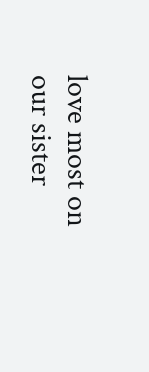love most on our sister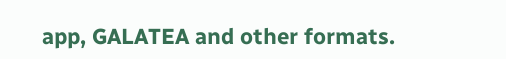app, GALATEA and other formats.